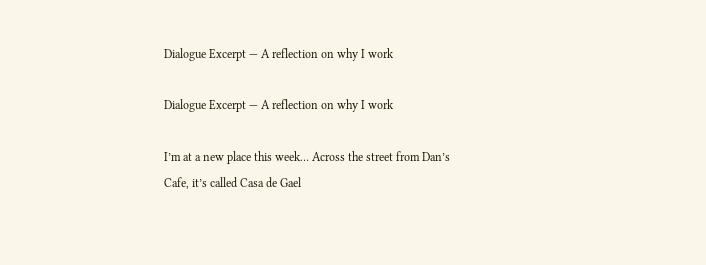Dialogue Excerpt — A reflection on why I work

Dialogue Excerpt — A reflection on why I work

I’m at a new place this week… Across the street from Dan’s Cafe, it’s called Casa de Gael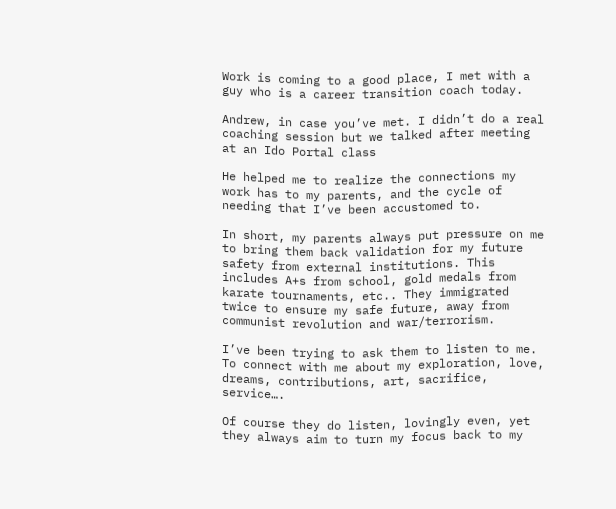Work is coming to a good place, I met with a guy who is a career transition coach today.

Andrew, in case you’ve met. I didn’t do a real coaching session but we talked after meeting at an Ido Portal class

He helped me to realize the connections my work has to my parents, and the cycle of needing that I’ve been accustomed to.

In short, my parents always put pressure on me to bring them back validation for my future safety from external institutions. This includes A+s from school, gold medals from karate tournaments, etc.. They immigrated twice to ensure my safe future, away from communist revolution and war/terrorism.

I’ve been trying to ask them to listen to me. To connect with me about my exploration, love, dreams, contributions, art, sacrifice, service….

Of course they do listen, lovingly even, yet they always aim to turn my focus back to my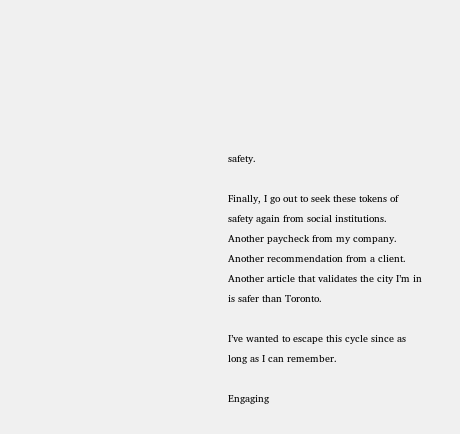safety.

Finally, I go out to seek these tokens of safety again from social institutions. Another paycheck from my company. Another recommendation from a client. Another article that validates the city I’m in is safer than Toronto.

I’ve wanted to escape this cycle since as long as I can remember.

Engaging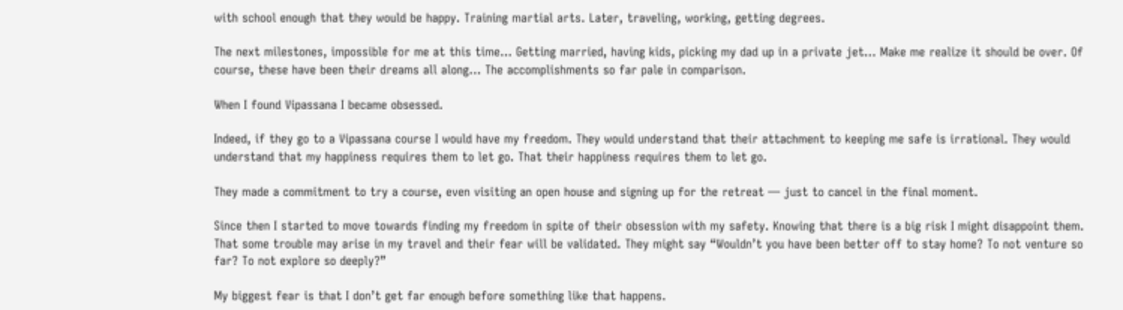with school enough that they would be happy. Training martial arts. Later, traveling, working, getting degrees.

The next milestones, impossible for me at this time… Getting married, having kids, picking my dad up in a private jet… Make me realize it should be over. Of course, these have been their dreams all along… The accomplishments so far pale in comparison.

When I found Vipassana I became obsessed.

Indeed, if they go to a Vipassana course I would have my freedom. They would understand that their attachment to keeping me safe is irrational. They would understand that my happiness requires them to let go. That their happiness requires them to let go.

They made a commitment to try a course, even visiting an open house and signing up for the retreat — just to cancel in the final moment.

Since then I started to move towards finding my freedom in spite of their obsession with my safety. Knowing that there is a big risk I might disappoint them. That some trouble may arise in my travel and their fear will be validated. They might say “Wouldn’t you have been better off to stay home? To not venture so far? To not explore so deeply?”

My biggest fear is that I don’t get far enough before something like that happens.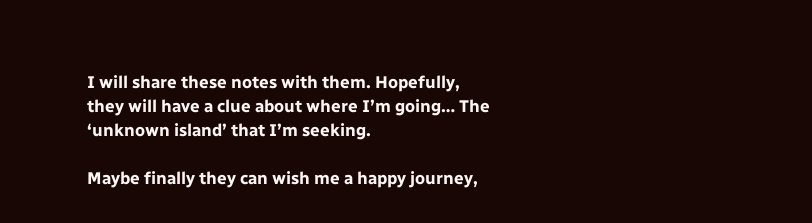I will share these notes with them. Hopefully, they will have a clue about where I’m going… The ‘unknown island’ that I’m seeking.

Maybe finally they can wish me a happy journey,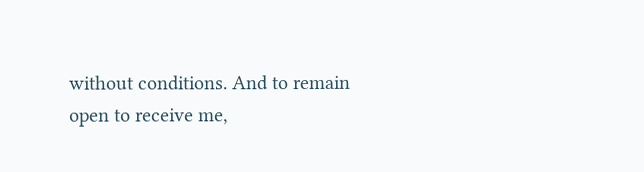without conditions. And to remain open to receive me,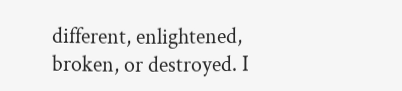different, enlightened, broken, or destroyed. I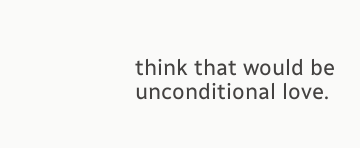think that would be unconditional love.